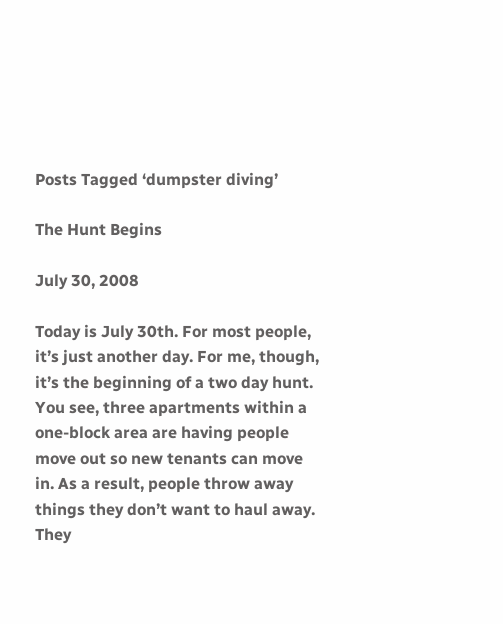Posts Tagged ‘dumpster diving’

The Hunt Begins

July 30, 2008

Today is July 30th. For most people, it’s just another day. For me, though, it’s the beginning of a two day hunt. You see, three apartments within a one-block area are having people move out so new tenants can move in. As a result, people throw away things they don’t want to haul away. They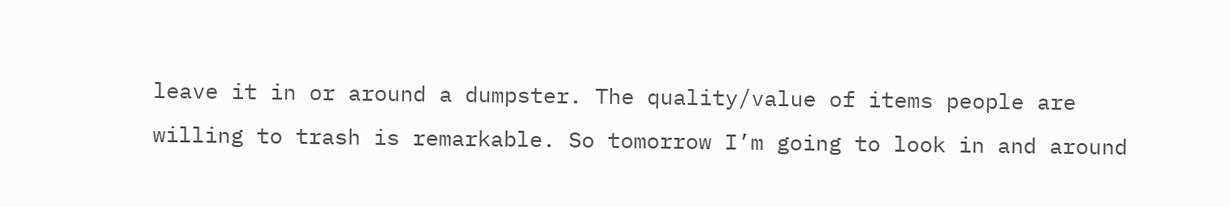leave it in or around a dumpster. The quality/value of items people are willing to trash is remarkable. So tomorrow I’m going to look in and around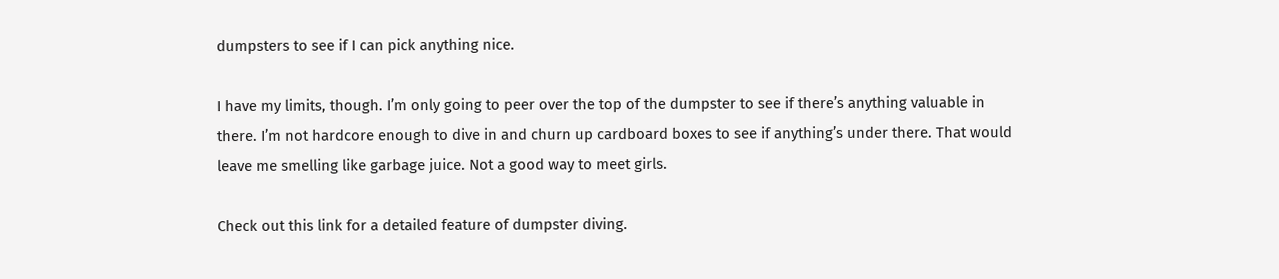dumpsters to see if I can pick anything nice.

I have my limits, though. I’m only going to peer over the top of the dumpster to see if there’s anything valuable in there. I’m not hardcore enough to dive in and churn up cardboard boxes to see if anything’s under there. That would leave me smelling like garbage juice. Not a good way to meet girls.

Check out this link for a detailed feature of dumpster diving.